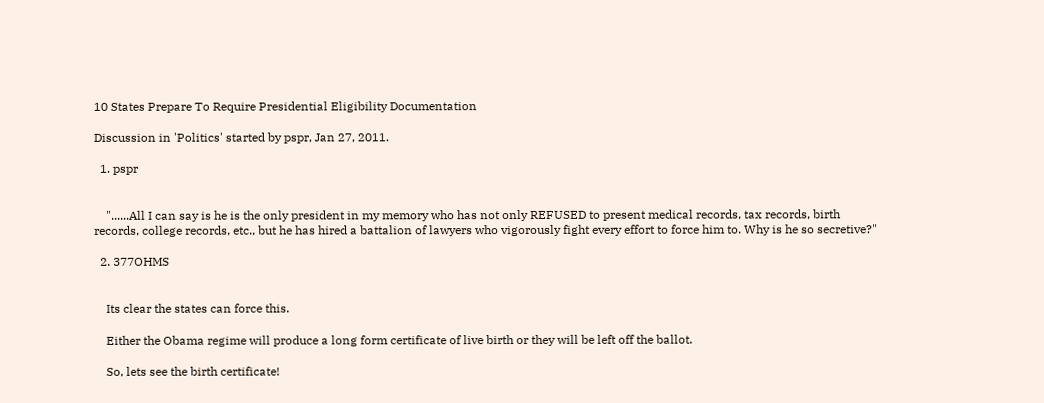10 States Prepare To Require Presidential Eligibility Documentation

Discussion in 'Politics' started by pspr, Jan 27, 2011.

  1. pspr


    "......All I can say is he is the only president in my memory who has not only REFUSED to present medical records, tax records, birth records, college records, etc., but he has hired a battalion of lawyers who vigorously fight every effort to force him to. Why is he so secretive?"

  2. 377OHMS


    Its clear the states can force this.

    Either the Obama regime will produce a long form certificate of live birth or they will be left off the ballot.

    So, lets see the birth certificate!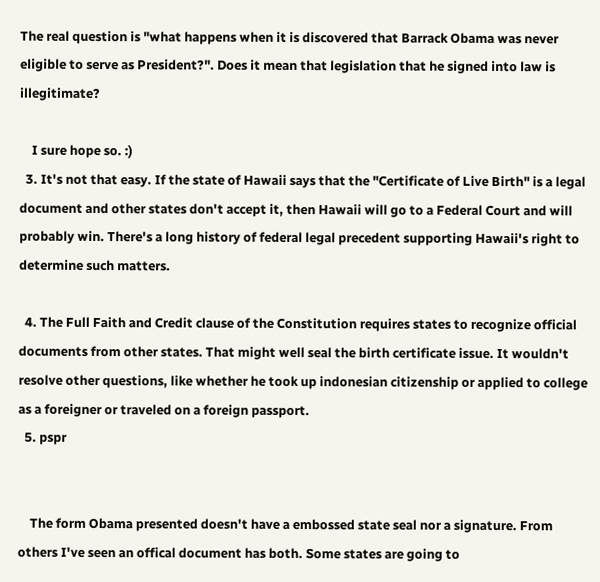The real question is "what happens when it is discovered that Barrack Obama was never eligible to serve as President?". Does it mean that legislation that he signed into law is illegitimate?

    I sure hope so. :)
  3. It's not that easy. If the state of Hawaii says that the "Certificate of Live Birth" is a legal document and other states don't accept it, then Hawaii will go to a Federal Court and will probably win. There's a long history of federal legal precedent supporting Hawaii's right to determine such matters.

  4. The Full Faith and Credit clause of the Constitution requires states to recognize official documents from other states. That might well seal the birth certificate issue. It wouldn't resolve other questions, like whether he took up indonesian citizenship or applied to college as a foreigner or traveled on a foreign passport.
  5. pspr


    The form Obama presented doesn't have a embossed state seal nor a signature. From others I've seen an offical document has both. Some states are going to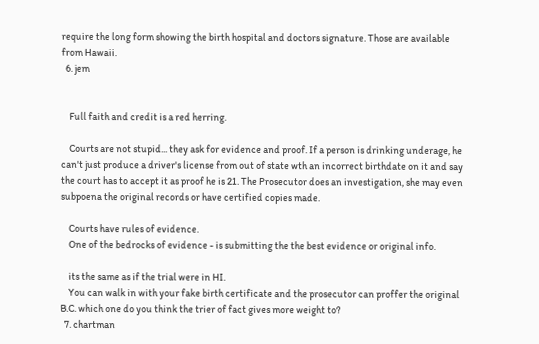require the long form showing the birth hospital and doctors signature. Those are available from Hawaii.
  6. jem


    Full faith and credit is a red herring.

    Courts are not stupid... they ask for evidence and proof. If a person is drinking underage, he can't just produce a driver's license from out of state wth an incorrect birthdate on it and say the court has to accept it as proof he is 21. The Prosecutor does an investigation, she may even subpoena the original records or have certified copies made.

    Courts have rules of evidence.
    One of the bedrocks of evidence - is submitting the the best evidence or original info.

    its the same as if the trial were in HI.
    You can walk in with your fake birth certificate and the prosecutor can proffer the original B.C. which one do you think the trier of fact gives more weight to?
  7. chartman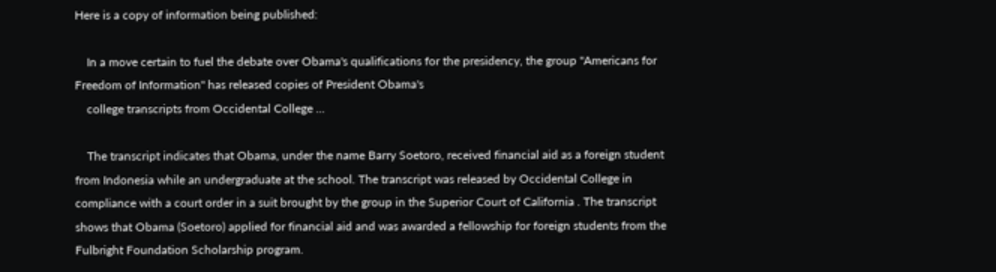Here is a copy of information being published:

    In a move certain to fuel the debate over Obama's qualifications for the presidency, the group "Americans for Freedom of Information" has released copies of President Obama's
    college transcripts from Occidental College ...

    The transcript indicates that Obama, under the name Barry Soetoro, received financial aid as a foreign student from Indonesia while an undergraduate at the school. The transcript was released by Occidental College in compliance with a court order in a suit brought by the group in the Superior Court of California . The transcript shows that Obama (Soetoro) applied for financial aid and was awarded a fellowship for foreign students from the Fulbright Foundation Scholarship program.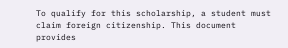To qualify for this scholarship, a student must claim foreign citizenship. This document provides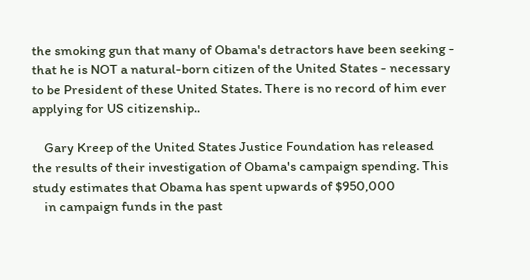the smoking gun that many of Obama's detractors have been seeking - that he is NOT a natural-born citizen of the United States - necessary to be President of these United States. There is no record of him ever applying for US citizenship..

    Gary Kreep of the United States Justice Foundation has released the results of their investigation of Obama's campaign spending. This study estimates that Obama has spent upwards of $950,000
    in campaign funds in the past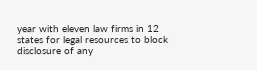year with eleven law firms in 12 states for legal resources to block disclosure of any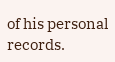of his personal records.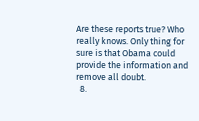Are these reports true? Who really knows. Only thing for sure is that Obama could provide the information and remove all doubt.
  8.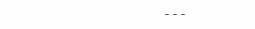---